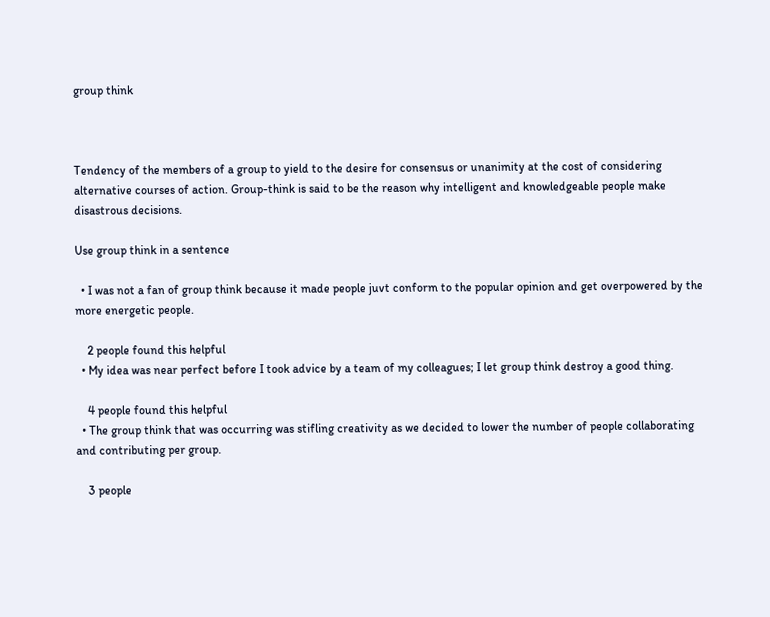group think



Tendency of the members of a group to yield to the desire for consensus or unanimity at the cost of considering alternative courses of action. Group-think is said to be the reason why intelligent and knowledgeable people make disastrous decisions.

Use group think in a sentence

  • I was not a fan of group think because it made people juvt conform to the popular opinion and get overpowered by the more energetic people.

    2 people found this helpful
  • My idea was near perfect before I took advice by a team of my colleagues; I let group think destroy a good thing.

    4 people found this helpful
  • The group think that was occurring was stifling creativity as we decided to lower the number of people collaborating and contributing per group.

    3 people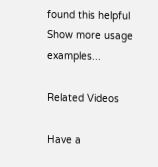found this helpful
Show more usage examples...

Related Videos

Have a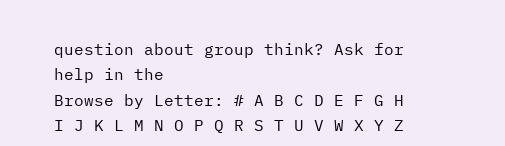question about group think? Ask for help in the
Browse by Letter: # A B C D E F G H I J K L M N O P Q R S T U V W X Y Z